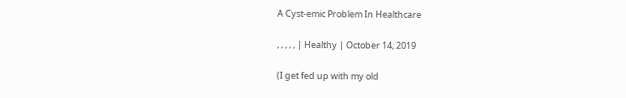A Cyst-emic Problem In Healthcare

, , , , , | Healthy | October 14, 2019

(I get fed up with my old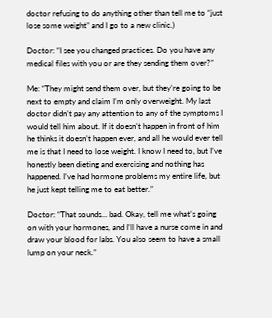doctor refusing to do anything other than tell me to “just lose some weight” and I go to a new clinic.)

Doctor: “I see you changed practices. Do you have any medical files with you or are they sending them over?”

Me: “They might send them over, but they’re going to be next to empty and claim I’m only overweight. My last doctor didn’t pay any attention to any of the symptoms I would tell him about. If it doesn’t happen in front of him he thinks it doesn’t happen ever, and all he would ever tell me is that I need to lose weight. I know I need to, but I’ve honestly been dieting and exercising and nothing has happened. I’ve had hormone problems my entire life, but he just kept telling me to eat better.”

Doctor: “That sounds… bad. Okay, tell me what’s going on with your hormones, and I’ll have a nurse come in and draw your blood for labs. You also seem to have a small lump on your neck.”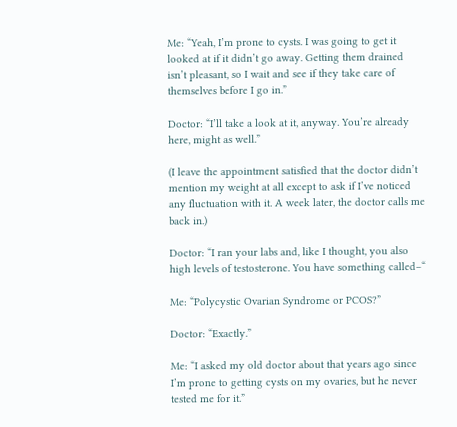Me: “Yeah, I’m prone to cysts. I was going to get it looked at if it didn’t go away. Getting them drained isn’t pleasant, so I wait and see if they take care of themselves before I go in.”

Doctor: “I’ll take a look at it, anyway. You’re already here, might as well.”

(I leave the appointment satisfied that the doctor didn’t mention my weight at all except to ask if I’ve noticed any fluctuation with it. A week later, the doctor calls me back in.)

Doctor: “I ran your labs and, like I thought, you also high levels of testosterone. You have something called–“

Me: “Polycystic Ovarian Syndrome or PCOS?”

Doctor: “Exactly.”

Me: “I asked my old doctor about that years ago since I’m prone to getting cysts on my ovaries, but he never tested me for it.”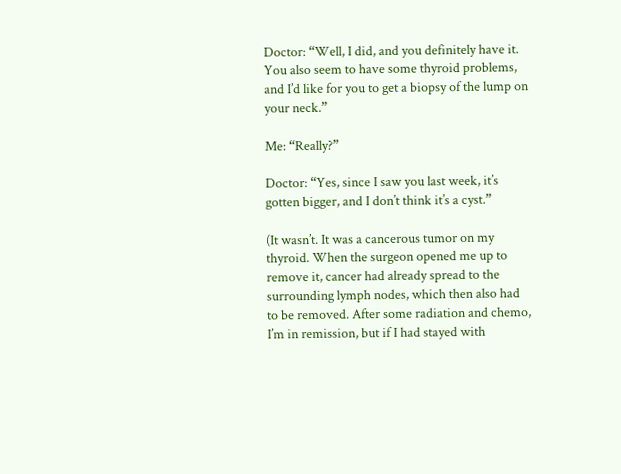Doctor: “Well, I did, and you definitely have it. You also seem to have some thyroid problems, and I’d like for you to get a biopsy of the lump on your neck.”

Me: “Really?”

Doctor: “Yes, since I saw you last week, it’s gotten bigger, and I don’t think it’s a cyst.”

(It wasn’t. It was a cancerous tumor on my thyroid. When the surgeon opened me up to remove it, cancer had already spread to the surrounding lymph nodes, which then also had to be removed. After some radiation and chemo, I’m in remission, but if I had stayed with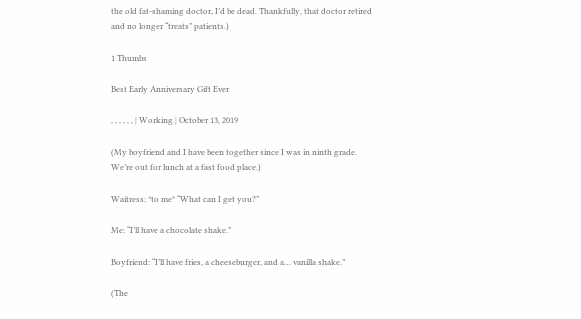the old fat-shaming doctor, I’d be dead. Thankfully, that doctor retired and no longer “treats” patients.)

1 Thumbs

Best Early Anniversary Gift Ever

, , , , , , | Working | October 13, 2019

(My boyfriend and I have been together since I was in ninth grade. We’re out for lunch at a fast food place.)

Waitress: *to me* “What can I get you?”

Me: “I’ll have a chocolate shake.”

Boyfriend: “I’ll have fries, a cheeseburger, and a… vanilla shake.”

(The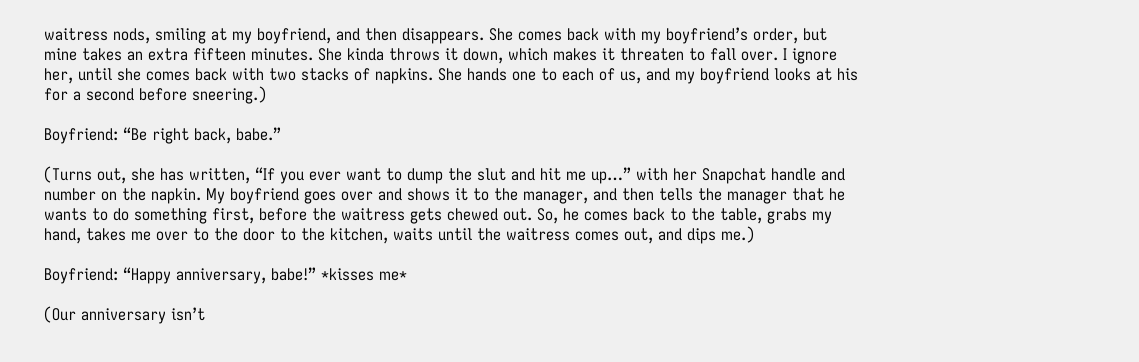waitress nods, smiling at my boyfriend, and then disappears. She comes back with my boyfriend’s order, but mine takes an extra fifteen minutes. She kinda throws it down, which makes it threaten to fall over. I ignore her, until she comes back with two stacks of napkins. She hands one to each of us, and my boyfriend looks at his for a second before sneering.)

Boyfriend: “Be right back, babe.”

(Turns out, she has written, “If you ever want to dump the slut and hit me up…” with her Snapchat handle and number on the napkin. My boyfriend goes over and shows it to the manager, and then tells the manager that he wants to do something first, before the waitress gets chewed out. So, he comes back to the table, grabs my hand, takes me over to the door to the kitchen, waits until the waitress comes out, and dips me.)

Boyfriend: “Happy anniversary, babe!” *kisses me*

(Our anniversary isn’t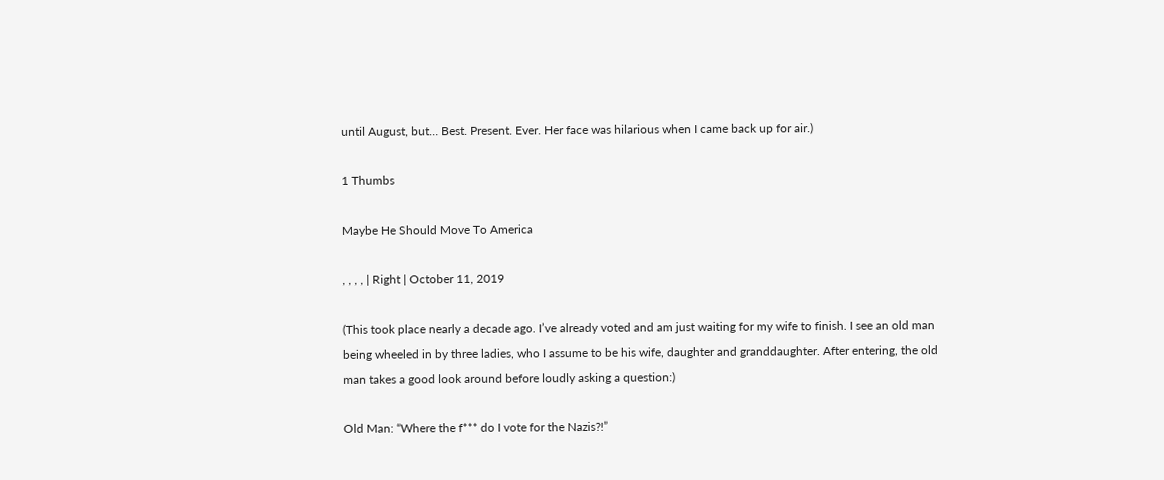until August, but… Best. Present. Ever. Her face was hilarious when I came back up for air.)

1 Thumbs

Maybe He Should Move To America

, , , , | Right | October 11, 2019

(This took place nearly a decade ago. I’ve already voted and am just waiting for my wife to finish. I see an old man being wheeled in by three ladies, who I assume to be his wife, daughter and granddaughter. After entering, the old man takes a good look around before loudly asking a question:)

Old Man: “Where the f*** do I vote for the Nazis?!”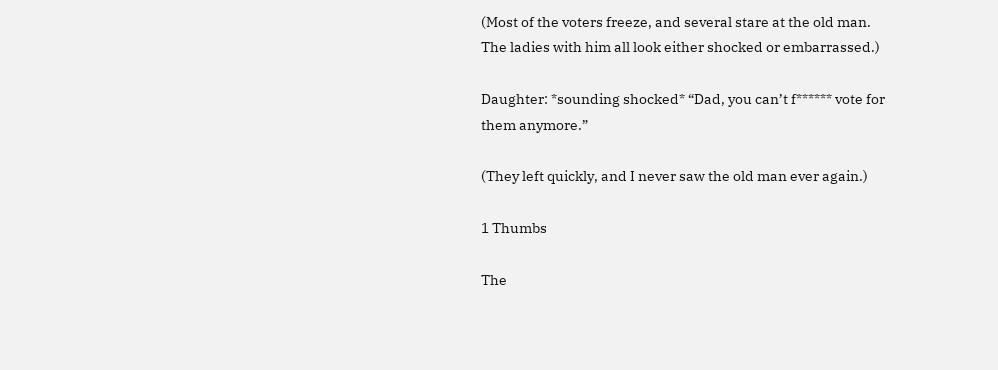(Most of the voters freeze, and several stare at the old man. The ladies with him all look either shocked or embarrassed.)

Daughter: *sounding shocked* “Dad, you can’t f****** vote for them anymore.”

(They left quickly, and I never saw the old man ever again.)

1 Thumbs

The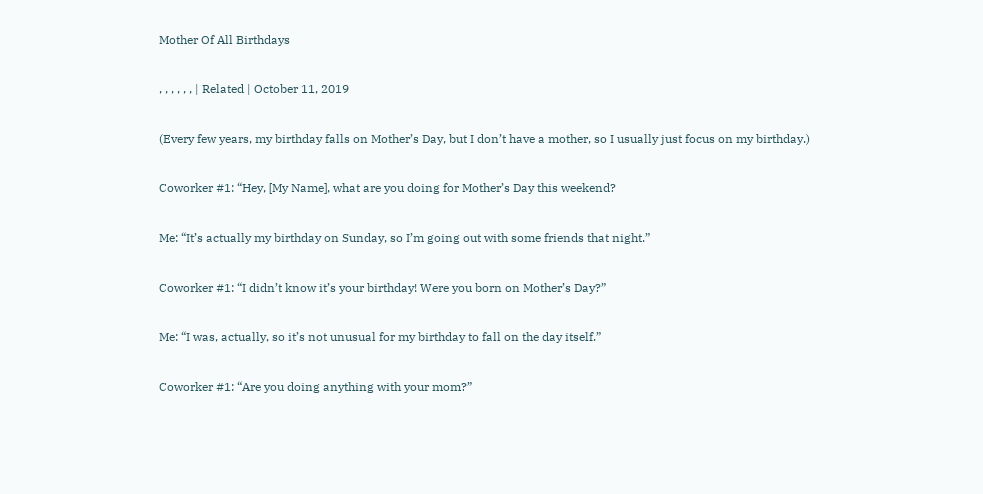Mother Of All Birthdays

, , , , , , | Related | October 11, 2019

(Every few years, my birthday falls on Mother’s Day, but I don’t have a mother, so I usually just focus on my birthday.)

Coworker #1: “Hey, [My Name], what are you doing for Mother’s Day this weekend?

Me: “It’s actually my birthday on Sunday, so I’m going out with some friends that night.”

Coworker #1: “I didn’t know it’s your birthday! Were you born on Mother’s Day?”

Me: “I was, actually, so it’s not unusual for my birthday to fall on the day itself.”

Coworker #1: “Are you doing anything with your mom?”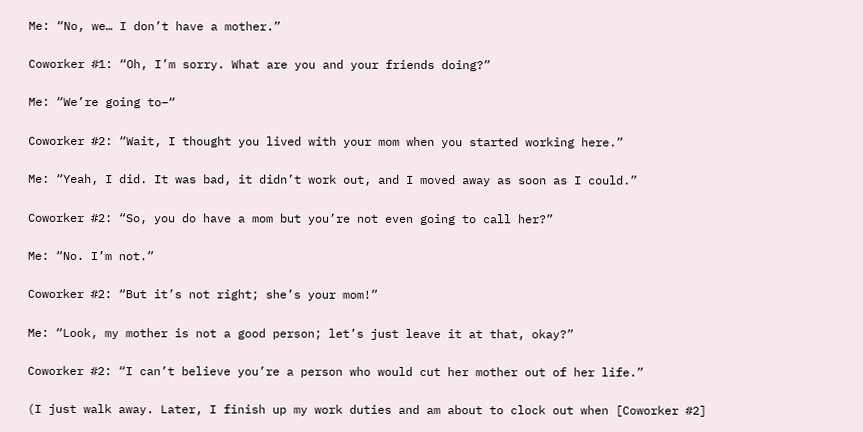Me: “No, we… I don’t have a mother.”

Coworker #1: “Oh, I’m sorry. What are you and your friends doing?”

Me: “We’re going to–“

Coworker #2: “Wait, I thought you lived with your mom when you started working here.”

Me: “Yeah, I did. It was bad, it didn’t work out, and I moved away as soon as I could.”

Coworker #2: “So, you do have a mom but you’re not even going to call her?”

Me: “No. I’m not.”

Coworker #2: “But it’s not right; she’s your mom!”

Me: “Look, my mother is not a good person; let’s just leave it at that, okay?”

Coworker #2: “I can’t believe you’re a person who would cut her mother out of her life.”

(I just walk away. Later, I finish up my work duties and am about to clock out when [Coworker #2]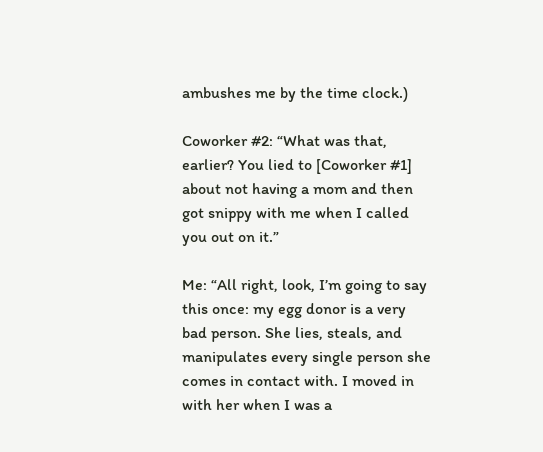ambushes me by the time clock.)

Coworker #2: “What was that, earlier? You lied to [Coworker #1] about not having a mom and then got snippy with me when I called you out on it.”

Me: “All right, look, I’m going to say this once: my egg donor is a very bad person. She lies, steals, and manipulates every single person she comes in contact with. I moved in with her when I was a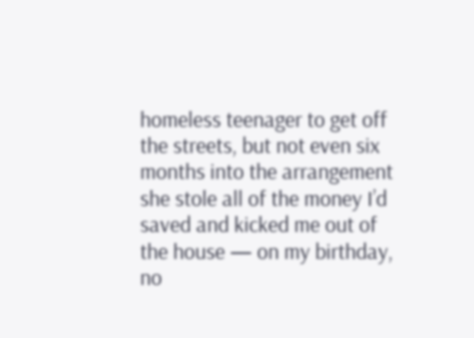homeless teenager to get off the streets, but not even six months into the arrangement she stole all of the money I’d saved and kicked me out of the house — on my birthday, no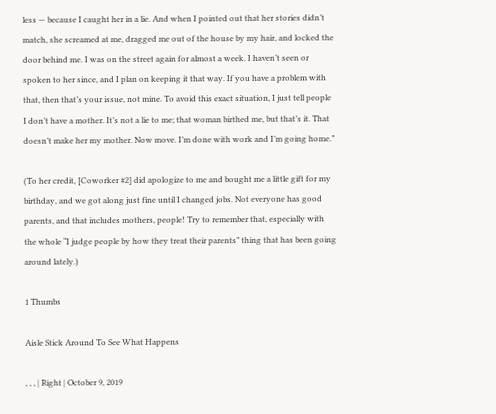less — because I caught her in a lie. And when I pointed out that her stories didn’t match, she screamed at me, dragged me out of the house by my hair, and locked the door behind me. I was on the street again for almost a week. I haven’t seen or spoken to her since, and I plan on keeping it that way. If you have a problem with that, then that’s your issue, not mine. To avoid this exact situation, I just tell people I don’t have a mother. It’s not a lie to me; that woman birthed me, but that’s it. That doesn’t make her my mother. Now move. I’m done with work and I’m going home.”

(To her credit, [Coworker #2] did apologize to me and bought me a little gift for my birthday, and we got along just fine until I changed jobs. Not everyone has good parents, and that includes mothers, people! Try to remember that, especially with the whole “I judge people by how they treat their parents” thing that has been going around lately.)

1 Thumbs

Aisle Stick Around To See What Happens

, , , | Right | October 9, 2019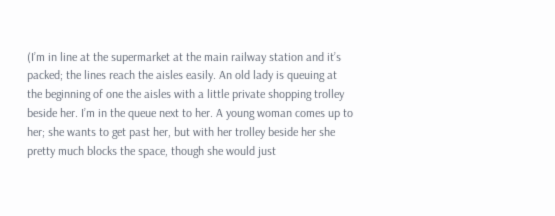(I’m in line at the supermarket at the main railway station and it’s packed; the lines reach the aisles easily. An old lady is queuing at the beginning of one the aisles with a little private shopping trolley beside her. I’m in the queue next to her. A young woman comes up to her; she wants to get past her, but with her trolley beside her she pretty much blocks the space, though she would just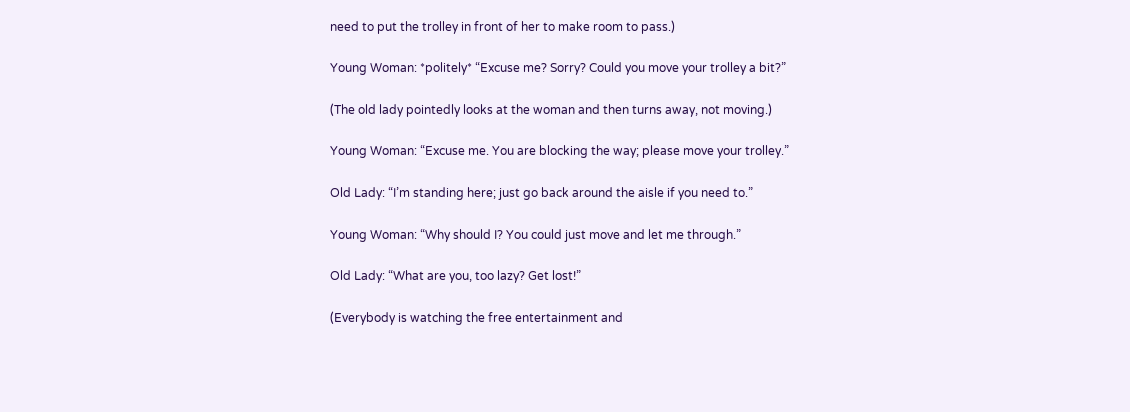need to put the trolley in front of her to make room to pass.)

Young Woman: *politely* “Excuse me? Sorry? Could you move your trolley a bit?”

(The old lady pointedly looks at the woman and then turns away, not moving.)

Young Woman: “Excuse me. You are blocking the way; please move your trolley.”

Old Lady: “I’m standing here; just go back around the aisle if you need to.”

Young Woman: “Why should I? You could just move and let me through.”

Old Lady: “What are you, too lazy? Get lost!”

(Everybody is watching the free entertainment and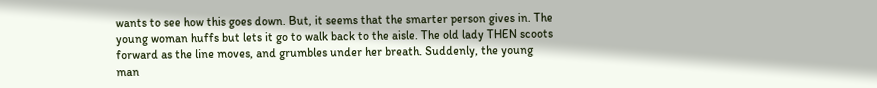wants to see how this goes down. But, it seems that the smarter person gives in. The young woman huffs but lets it go to walk back to the aisle. The old lady THEN scoots forward as the line moves, and grumbles under her breath. Suddenly, the young man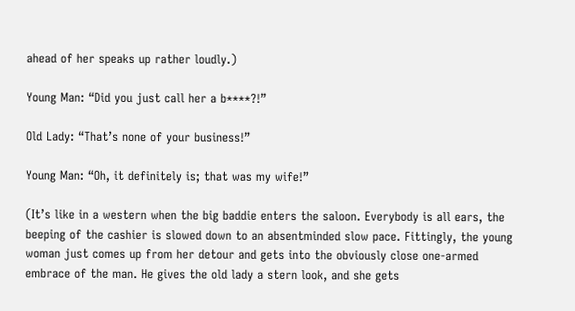ahead of her speaks up rather loudly.)

Young Man: “Did you just call her a b****?!”

Old Lady: “That’s none of your business!”

Young Man: “Oh, it definitely is; that was my wife!”

(It’s like in a western when the big baddie enters the saloon. Everybody is all ears, the beeping of the cashier is slowed down to an absentminded slow pace. Fittingly, the young woman just comes up from her detour and gets into the obviously close one-armed embrace of the man. He gives the old lady a stern look, and she gets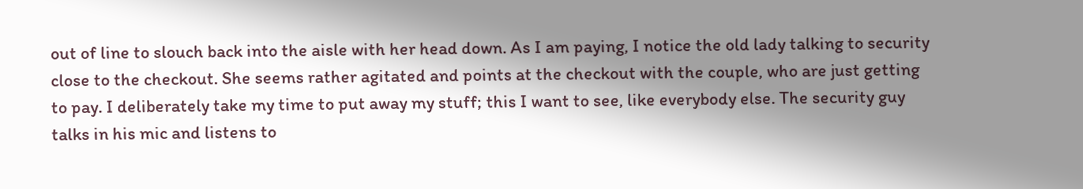out of line to slouch back into the aisle with her head down. As I am paying, I notice the old lady talking to security close to the checkout. She seems rather agitated and points at the checkout with the couple, who are just getting to pay. I deliberately take my time to put away my stuff; this I want to see, like everybody else. The security guy talks in his mic and listens to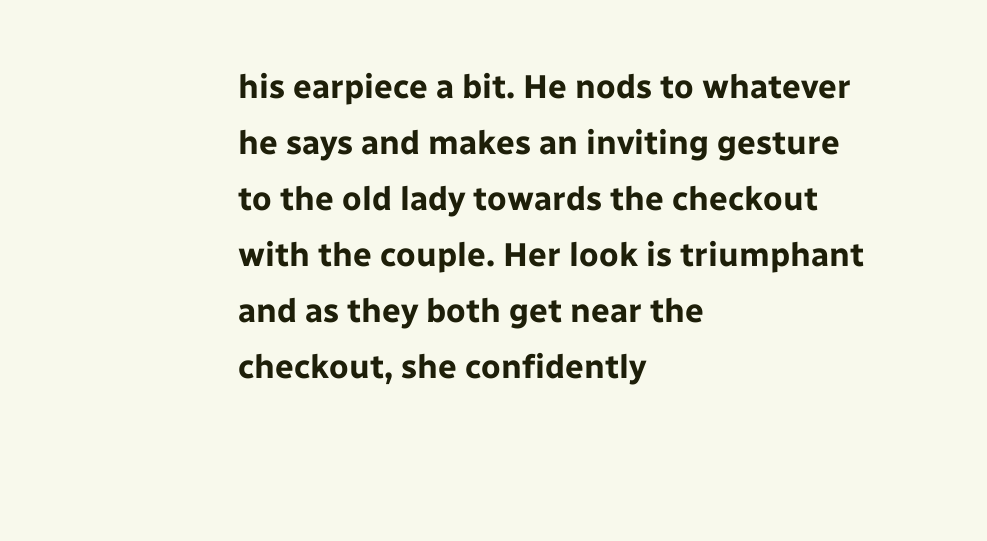his earpiece a bit. He nods to whatever he says and makes an inviting gesture to the old lady towards the checkout with the couple. Her look is triumphant and as they both get near the checkout, she confidently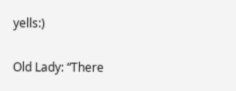yells:)

Old Lady: “There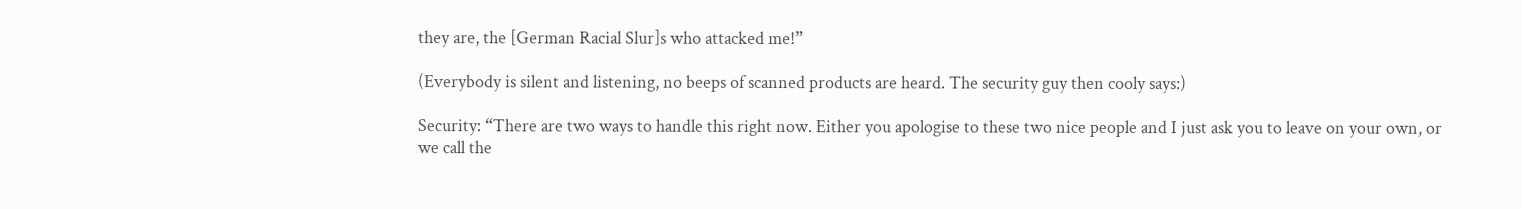they are, the [German Racial Slur]s who attacked me!”

(Everybody is silent and listening, no beeps of scanned products are heard. The security guy then cooly says:)

Security: “There are two ways to handle this right now. Either you apologise to these two nice people and I just ask you to leave on your own, or we call the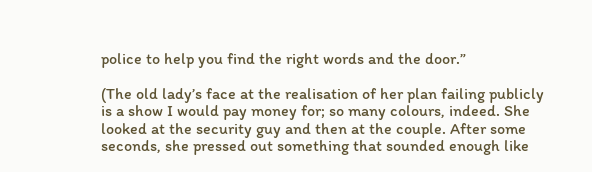police to help you find the right words and the door.”

(The old lady’s face at the realisation of her plan failing publicly is a show I would pay money for; so many colours, indeed. She looked at the security guy and then at the couple. After some seconds, she pressed out something that sounded enough like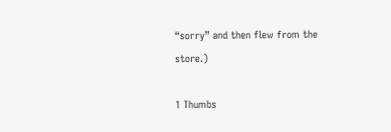“sorry” and then flew from the store.)

1 Thumbs